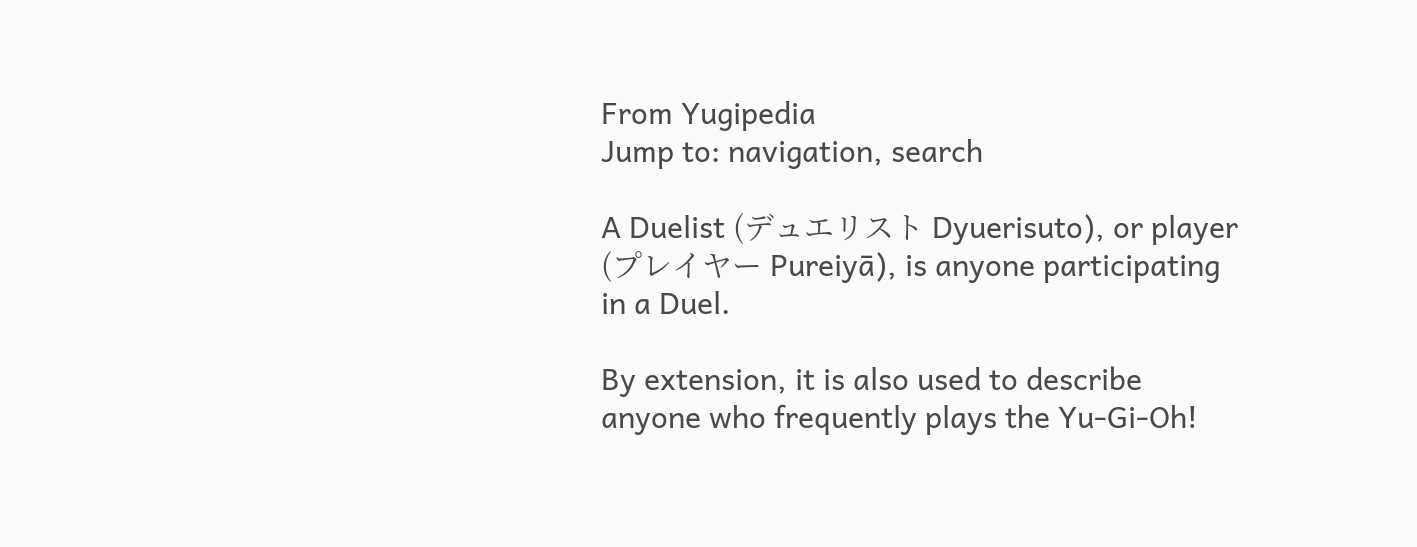From Yugipedia
Jump to: navigation, search

A Duelist (デュエリスト Dyuerisuto), or player (プレイヤー Pureiyā), is anyone participating in a Duel.

By extension, it is also used to describe anyone who frequently plays the Yu-Gi-Oh!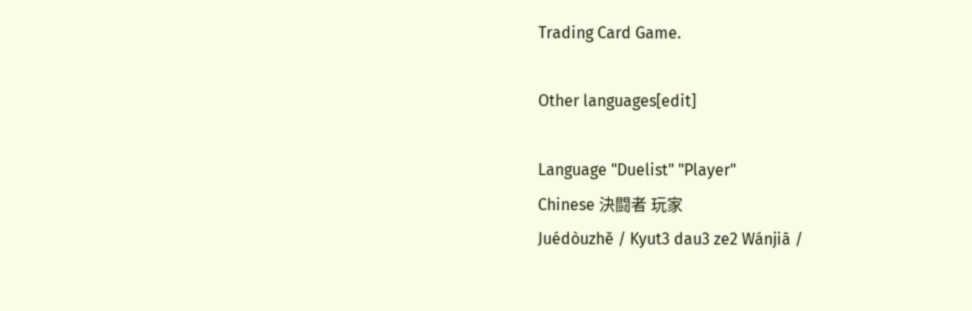Trading Card Game.

Other languages[edit]

Language "Duelist" "Player"
Chinese 決闘者 玩家
Juédòuzhě / Kyut3 dau3 ze2 Wánjiā /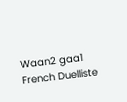Waan2 gaa1
French Duelliste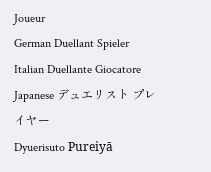Joueur
German Duellant Spieler
Italian Duellante Giocatore
Japanese デュエリスト プレイヤー
Dyuerisuto Pureiyā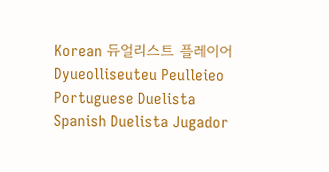Korean 듀얼리스트 플레이어
Dyueolliseuteu Peulleieo
Portuguese Duelista
Spanish Duelista Jugador